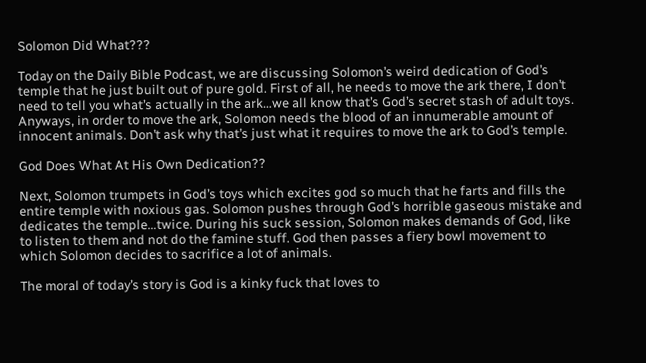Solomon Did What???

Today on the Daily Bible Podcast, we are discussing Solomon’s weird dedication of God’s temple that he just built out of pure gold. First of all, he needs to move the ark there, I don’t need to tell you what’s actually in the ark…we all know that’s God’s secret stash of adult toys. Anyways, in order to move the ark, Solomon needs the blood of an innumerable amount of innocent animals. Don’t ask why that’s just what it requires to move the ark to God’s temple.

God Does What At His Own Dedication??

Next, Solomon trumpets in God’s toys which excites god so much that he farts and fills the entire temple with noxious gas. Solomon pushes through God’s horrible gaseous mistake and dedicates the temple…twice. During his suck session, Solomon makes demands of God, like to listen to them and not do the famine stuff. God then passes a fiery bowl movement to which Solomon decides to sacrifice a lot of animals.

The moral of today’s story is God is a kinky fuck that loves to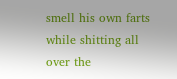smell his own farts while shitting all over the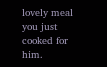lovely meal you just cooked for him.